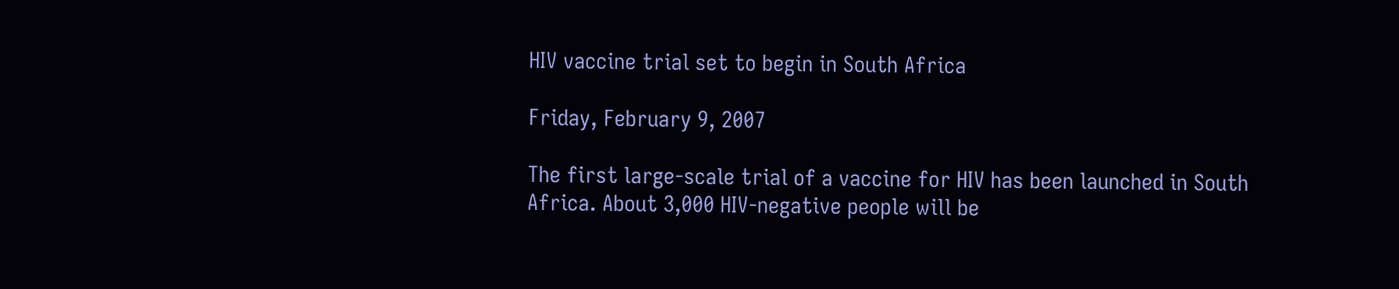HIV vaccine trial set to begin in South Africa

Friday, February 9, 2007

The first large-scale trial of a vaccine for HIV has been launched in South Africa. About 3,000 HIV-negative people will be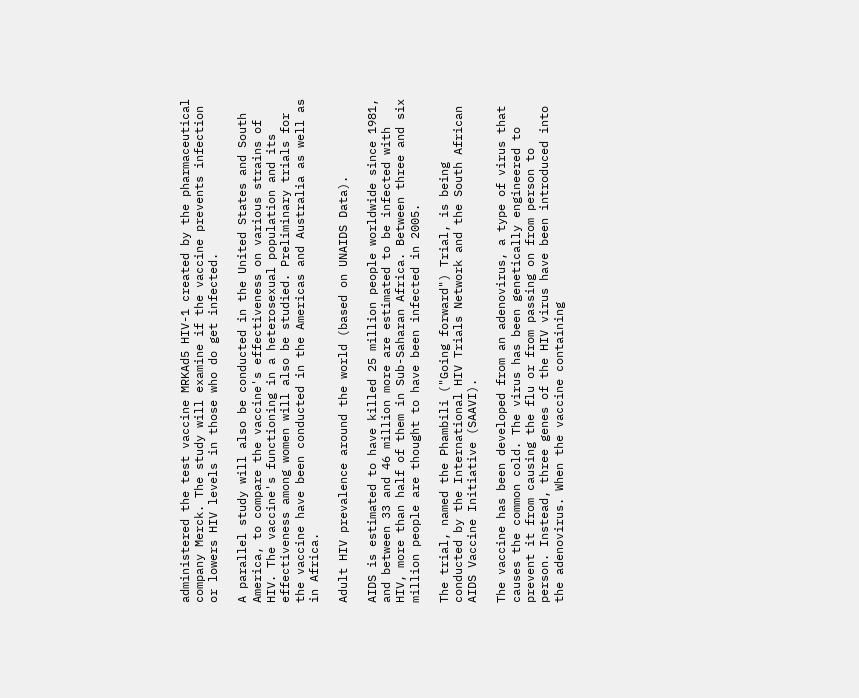administered the test vaccine MRKAd5 HIV-1 created by the pharmaceutical company Merck. The study will examine if the vaccine prevents infection or lowers HIV levels in those who do get infected.

A parallel study will also be conducted in the United States and South America, to compare the vaccine's effectiveness on various strains of HIV. The vaccine's functioning in a heterosexual population and its effectiveness among women will also be studied. Preliminary trials for the vaccine have been conducted in the Americas and Australia as well as in Africa.

Adult HIV prevalence around the world (based on UNAIDS Data).

AIDS is estimated to have killed 25 million people worldwide since 1981, and between 33 and 46 million more are estimated to be infected with HIV, more than half of them in Sub-Saharan Africa. Between three and six million people are thought to have been infected in 2005.

The trial, named the Phambili ("Going forward") Trial, is being conducted by the International HIV Trials Network and the South African AIDS Vaccine Initiative (SAAVI).

The vaccine has been developed from an adenovirus, a type of virus that causes the common cold. The virus has been genetically engineered to prevent it from causing the flu or from passing on from person to person. Instead, three genes of the HIV virus have been introduced into the adenovirus. When the vaccine containing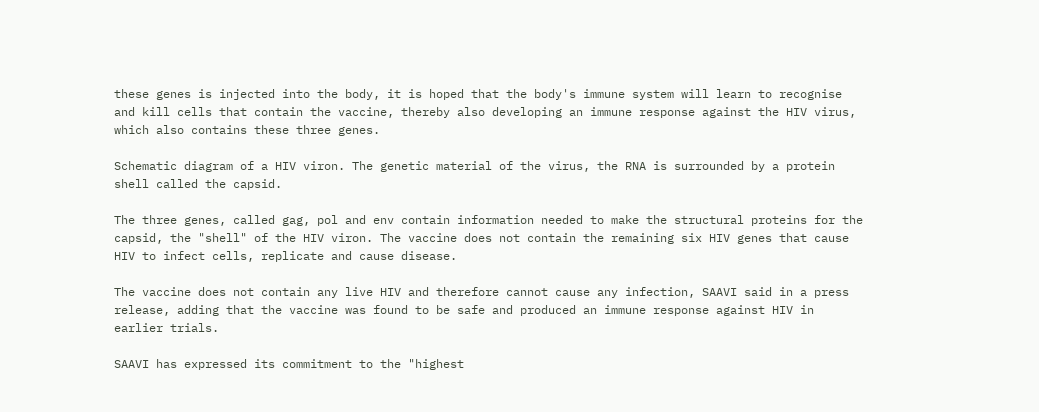these genes is injected into the body, it is hoped that the body's immune system will learn to recognise and kill cells that contain the vaccine, thereby also developing an immune response against the HIV virus, which also contains these three genes.

Schematic diagram of a HIV viron. The genetic material of the virus, the RNA is surrounded by a protein shell called the capsid.

The three genes, called gag, pol and env contain information needed to make the structural proteins for the capsid, the "shell" of the HIV viron. The vaccine does not contain the remaining six HIV genes that cause HIV to infect cells, replicate and cause disease.

The vaccine does not contain any live HIV and therefore cannot cause any infection, SAAVI said in a press release, adding that the vaccine was found to be safe and produced an immune response against HIV in earlier trials.

SAAVI has expressed its commitment to the "highest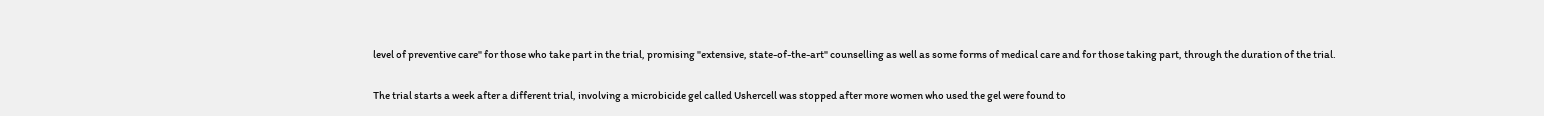level of preventive care" for those who take part in the trial, promising "extensive, state-of-the-art" counselling as well as some forms of medical care and for those taking part, through the duration of the trial.

The trial starts a week after a different trial, involving a microbicide gel called Ushercell was stopped after more women who used the gel were found to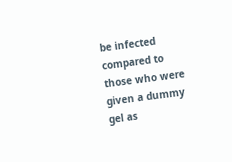be infected compared to those who were given a dummy gel as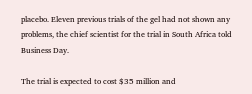placebo. Eleven previous trials of the gel had not shown any problems, the chief scientist for the trial in South Africa told Business Day.

The trial is expected to cost $35 million and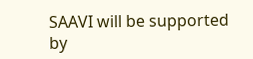SAAVI will be supported by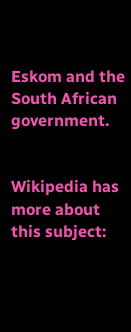Eskom and the South African government.


Wikipedia has more about this subject: